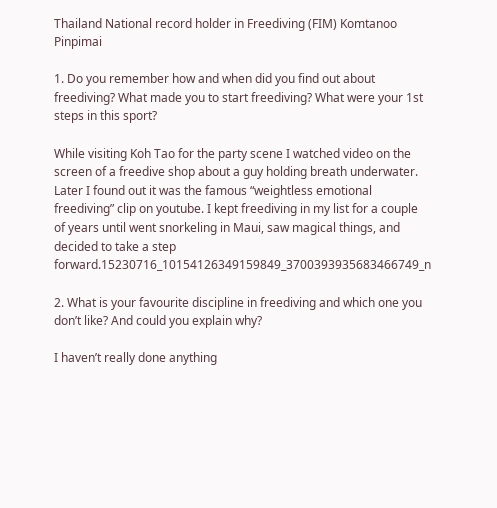Thailand National record holder in Freediving (FIM) Komtanoo Pinpimai

1. Do you remember how and when did you find out about freediving? What made you to start freediving? What were your 1st steps in this sport?

While visiting Koh Tao for the party scene I watched video on the screen of a freedive shop about a guy holding breath underwater. Later I found out it was the famous “weightless emotional freediving” clip on youtube. I kept freediving in my list for a couple of years until went snorkeling in Maui, saw magical things, and decided to take a step forward.15230716_10154126349159849_3700393935683466749_n

2. What is your favourite discipline in freediving and which one you don’t like? And could you explain why?

I haven’t really done anything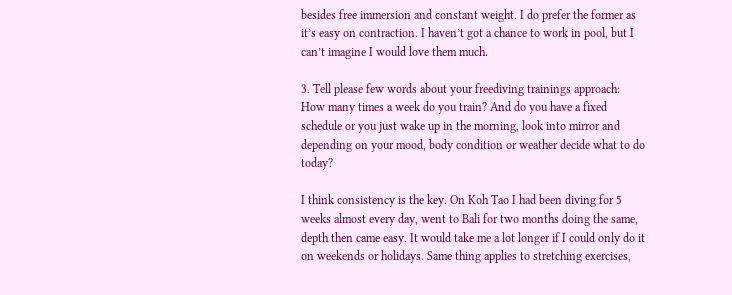besides free immersion and constant weight. I do prefer the former as it’s easy on contraction. I haven’t got a chance to work in pool, but I can’t imagine I would love them much.

3. Tell please few words about your freediving trainings approach: How many times a week do you train? And do you have a fixed schedule or you just wake up in the morning, look into mirror and depending on your mood, body condition or weather decide what to do today?

I think consistency is the key. On Koh Tao I had been diving for 5 weeks almost every day, went to Bali for two months doing the same, depth then came easy. It would take me a lot longer if I could only do it on weekends or holidays. Same thing applies to stretching exercises,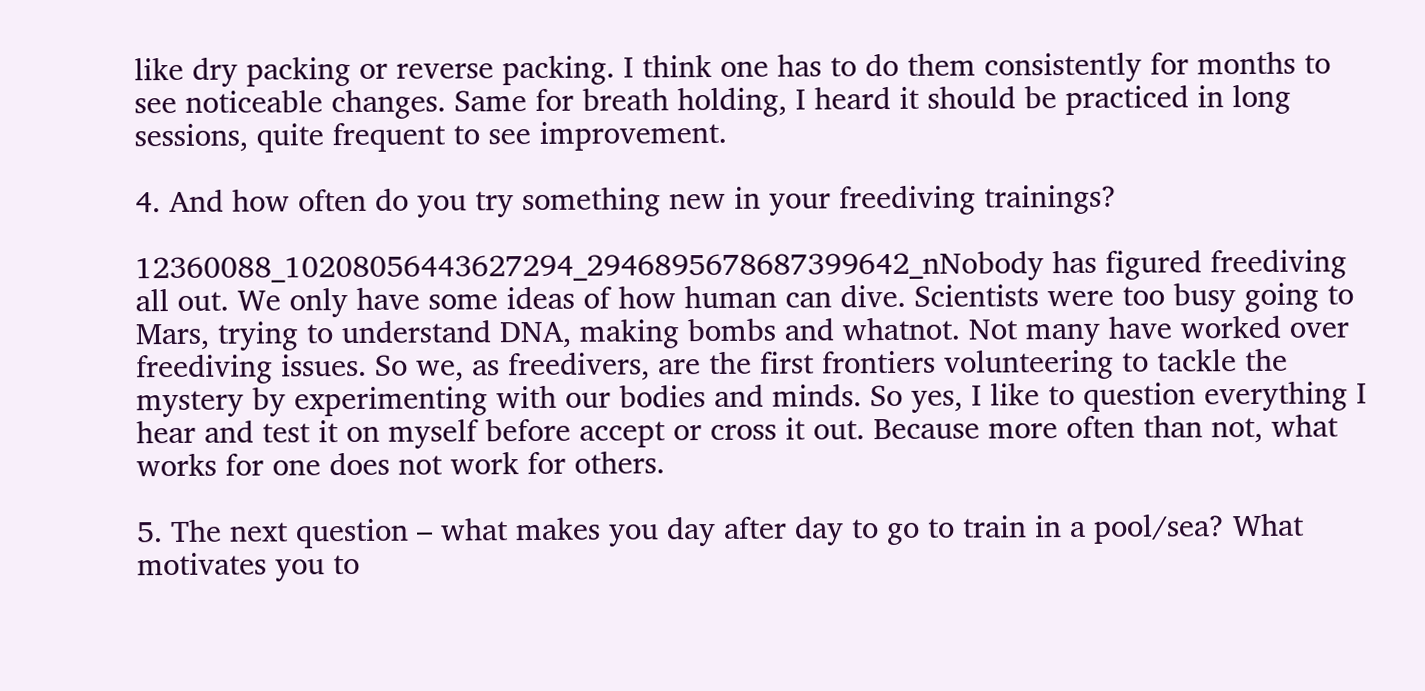like dry packing or reverse packing. I think one has to do them consistently for months to see noticeable changes. Same for breath holding, I heard it should be practiced in long sessions, quite frequent to see improvement.

4. And how often do you try something new in your freediving trainings?

12360088_10208056443627294_2946895678687399642_nNobody has figured freediving all out. We only have some ideas of how human can dive. Scientists were too busy going to Mars, trying to understand DNA, making bombs and whatnot. Not many have worked over freediving issues. So we, as freedivers, are the first frontiers volunteering to tackle the mystery by experimenting with our bodies and minds. So yes, I like to question everything I hear and test it on myself before accept or cross it out. Because more often than not, what works for one does not work for others.

5. The next question – what makes you day after day to go to train in a pool/sea? What motivates you to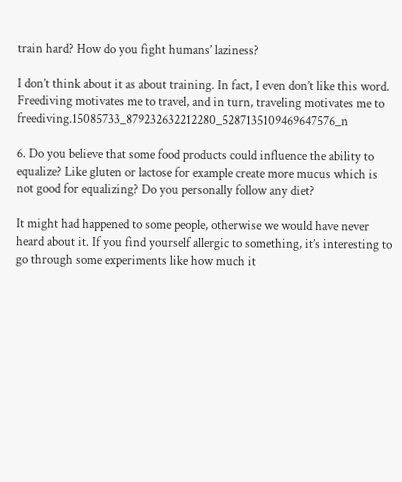train hard? How do you fight humans’ laziness?

I don’t think about it as about training. In fact, I even don’t like this word. Freediving motivates me to travel, and in turn, traveling motivates me to freediving.15085733_879232632212280_5287135109469647576_n

6. Do you believe that some food products could influence the ability to equalize? Like gluten or lactose for example create more mucus which is not good for equalizing? Do you personally follow any diet?

It might had happened to some people, otherwise we would have never heard about it. If you find yourself allergic to something, it’s interesting to go through some experiments like how much it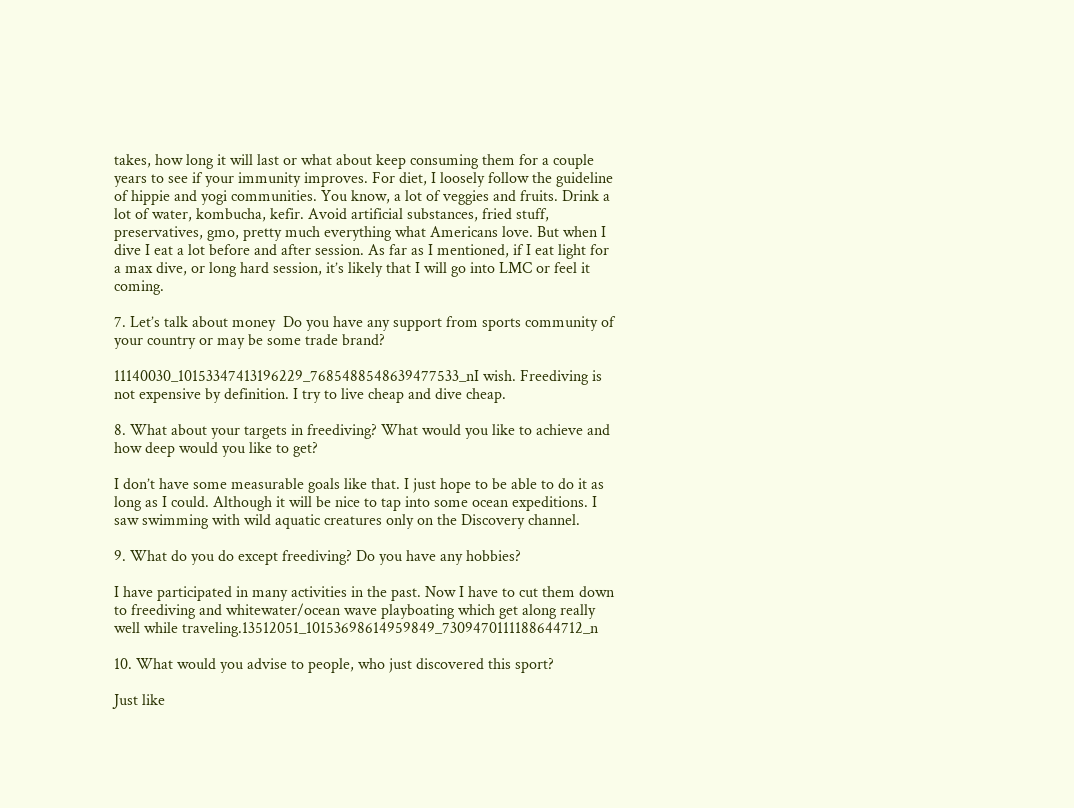takes, how long it will last or what about keep consuming them for a couple years to see if your immunity improves. For diet, I loosely follow the guideline of hippie and yogi communities. You know, a lot of veggies and fruits. Drink a lot of water, kombucha, kefir. Avoid artificial substances, fried stuff, preservatives, gmo, pretty much everything what Americans love. But when I dive I eat a lot before and after session. As far as I mentioned, if I eat light for a max dive, or long hard session, it’s likely that I will go into LMC or feel it coming.

7. Let’s talk about money  Do you have any support from sports community of your country or may be some trade brand?

11140030_10153347413196229_7685488548639477533_nI wish. Freediving is not expensive by definition. I try to live cheap and dive cheap.

8. What about your targets in freediving? What would you like to achieve and how deep would you like to get?

I don’t have some measurable goals like that. I just hope to be able to do it as long as I could. Although it will be nice to tap into some ocean expeditions. I saw swimming with wild aquatic creatures only on the Discovery channel.

9. What do you do except freediving? Do you have any hobbies?

I have participated in many activities in the past. Now I have to cut them down to freediving and whitewater/ocean wave playboating which get along really well while traveling.13512051_10153698614959849_7309470111188644712_n

10. What would you advise to people, who just discovered this sport?

Just like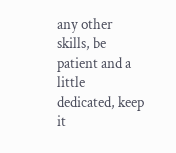any other skills, be patient and a little dedicated, keep it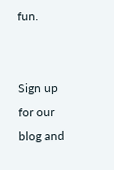fun.


Sign up for our blog and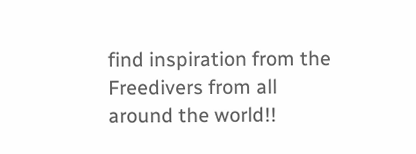find inspiration from the Freedivers from all around the world!!